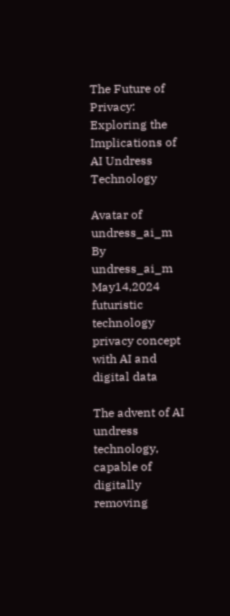The Future of Privacy: Exploring the Implications of AI Undress Technology

Avatar of undress_ai_m By undress_ai_m May14,2024
futuristic technology privacy concept with AI and digital data

The advent of AI undress technology, capable of digitally removing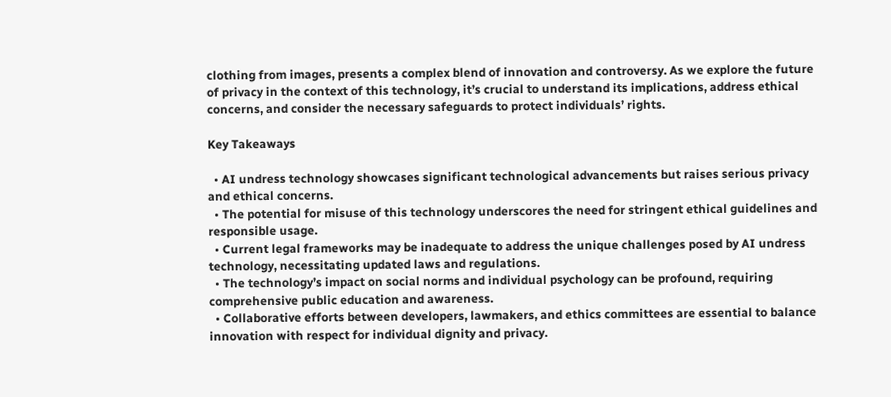clothing from images, presents a complex blend of innovation and controversy. As we explore the future of privacy in the context of this technology, it’s crucial to understand its implications, address ethical concerns, and consider the necessary safeguards to protect individuals’ rights.

Key Takeaways

  • AI undress technology showcases significant technological advancements but raises serious privacy and ethical concerns.
  • The potential for misuse of this technology underscores the need for stringent ethical guidelines and responsible usage.
  • Current legal frameworks may be inadequate to address the unique challenges posed by AI undress technology, necessitating updated laws and regulations.
  • The technology’s impact on social norms and individual psychology can be profound, requiring comprehensive public education and awareness.
  • Collaborative efforts between developers, lawmakers, and ethics committees are essential to balance innovation with respect for individual dignity and privacy.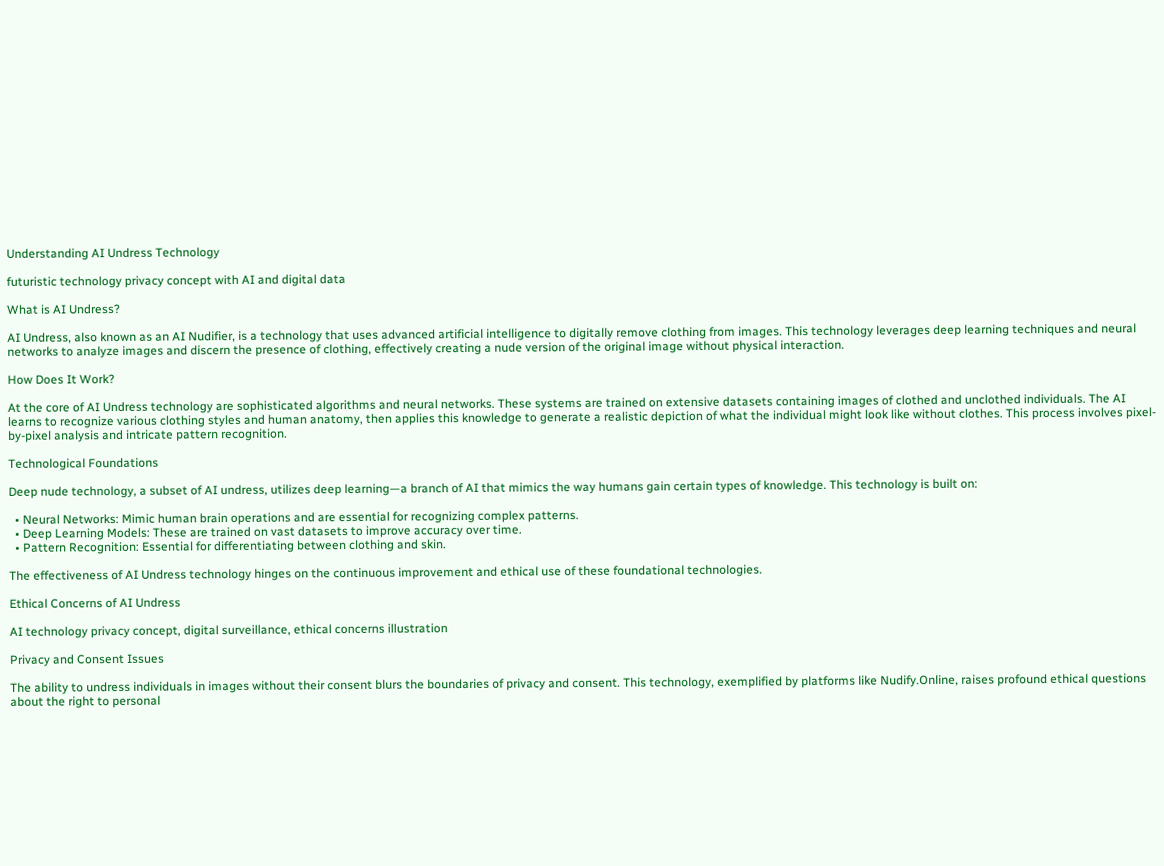Understanding AI Undress Technology

futuristic technology privacy concept with AI and digital data

What is AI Undress?

AI Undress, also known as an AI Nudifier, is a technology that uses advanced artificial intelligence to digitally remove clothing from images. This technology leverages deep learning techniques and neural networks to analyze images and discern the presence of clothing, effectively creating a nude version of the original image without physical interaction.

How Does It Work?

At the core of AI Undress technology are sophisticated algorithms and neural networks. These systems are trained on extensive datasets containing images of clothed and unclothed individuals. The AI learns to recognize various clothing styles and human anatomy, then applies this knowledge to generate a realistic depiction of what the individual might look like without clothes. This process involves pixel-by-pixel analysis and intricate pattern recognition.

Technological Foundations

Deep nude technology, a subset of AI undress, utilizes deep learning—a branch of AI that mimics the way humans gain certain types of knowledge. This technology is built on:

  • Neural Networks: Mimic human brain operations and are essential for recognizing complex patterns.
  • Deep Learning Models: These are trained on vast datasets to improve accuracy over time.
  • Pattern Recognition: Essential for differentiating between clothing and skin.

The effectiveness of AI Undress technology hinges on the continuous improvement and ethical use of these foundational technologies.

Ethical Concerns of AI Undress

AI technology privacy concept, digital surveillance, ethical concerns illustration

Privacy and Consent Issues

The ability to undress individuals in images without their consent blurs the boundaries of privacy and consent. This technology, exemplified by platforms like Nudify.Online, raises profound ethical questions about the right to personal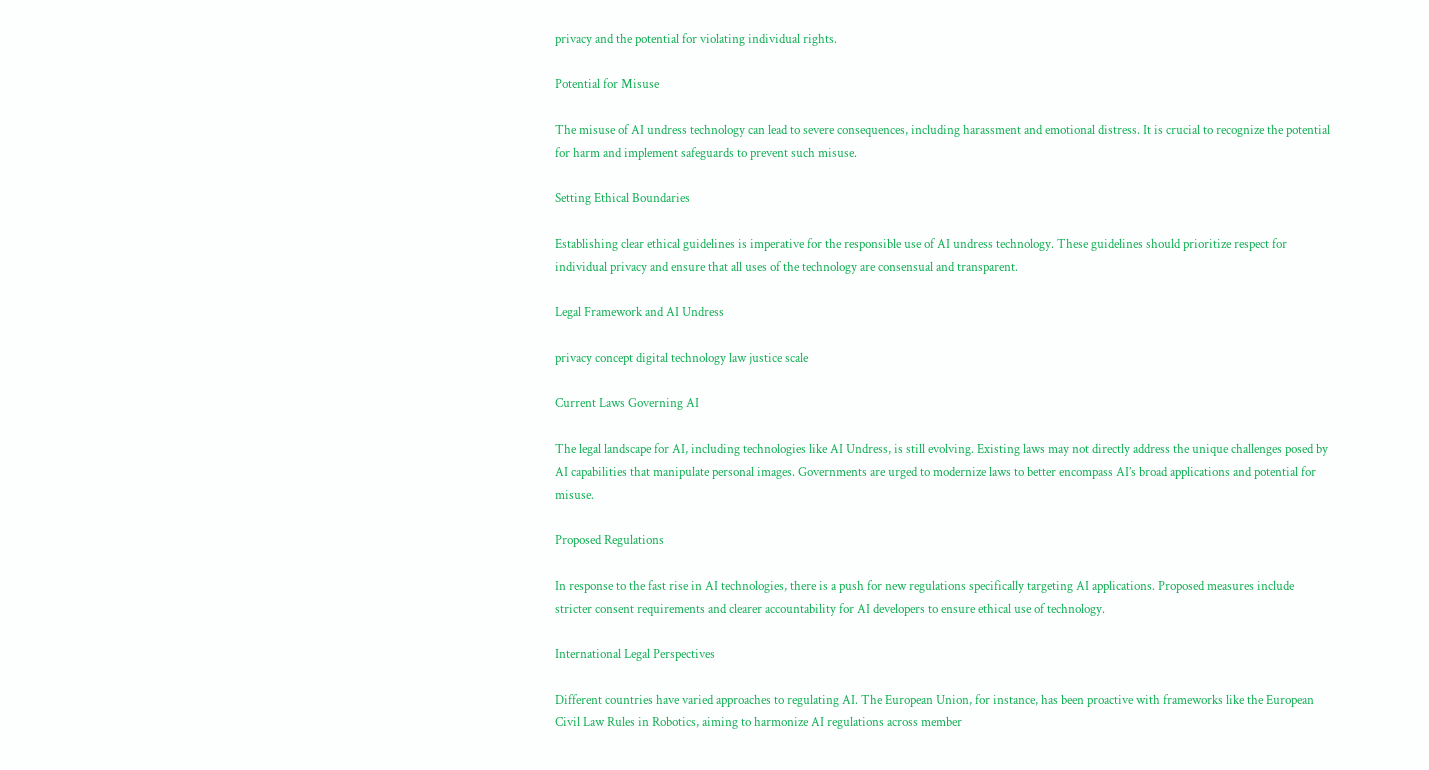privacy and the potential for violating individual rights.

Potential for Misuse

The misuse of AI undress technology can lead to severe consequences, including harassment and emotional distress. It is crucial to recognize the potential for harm and implement safeguards to prevent such misuse.

Setting Ethical Boundaries

Establishing clear ethical guidelines is imperative for the responsible use of AI undress technology. These guidelines should prioritize respect for individual privacy and ensure that all uses of the technology are consensual and transparent.

Legal Framework and AI Undress

privacy concept digital technology law justice scale

Current Laws Governing AI

The legal landscape for AI, including technologies like AI Undress, is still evolving. Existing laws may not directly address the unique challenges posed by AI capabilities that manipulate personal images. Governments are urged to modernize laws to better encompass AI’s broad applications and potential for misuse.

Proposed Regulations

In response to the fast rise in AI technologies, there is a push for new regulations specifically targeting AI applications. Proposed measures include stricter consent requirements and clearer accountability for AI developers to ensure ethical use of technology.

International Legal Perspectives

Different countries have varied approaches to regulating AI. The European Union, for instance, has been proactive with frameworks like the European Civil Law Rules in Robotics, aiming to harmonize AI regulations across member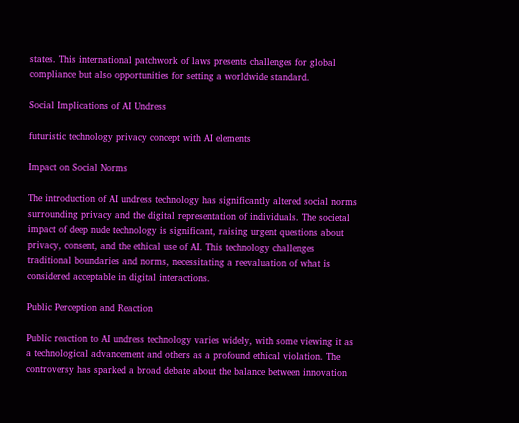states. This international patchwork of laws presents challenges for global compliance but also opportunities for setting a worldwide standard.

Social Implications of AI Undress

futuristic technology privacy concept with AI elements

Impact on Social Norms

The introduction of AI undress technology has significantly altered social norms surrounding privacy and the digital representation of individuals. The societal impact of deep nude technology is significant, raising urgent questions about privacy, consent, and the ethical use of AI. This technology challenges traditional boundaries and norms, necessitating a reevaluation of what is considered acceptable in digital interactions.

Public Perception and Reaction

Public reaction to AI undress technology varies widely, with some viewing it as a technological advancement and others as a profound ethical violation. The controversy has sparked a broad debate about the balance between innovation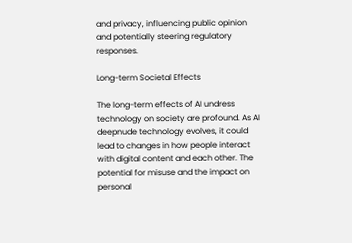and privacy, influencing public opinion and potentially steering regulatory responses.

Long-term Societal Effects

The long-term effects of AI undress technology on society are profound. As AI deepnude technology evolves, it could lead to changes in how people interact with digital content and each other. The potential for misuse and the impact on personal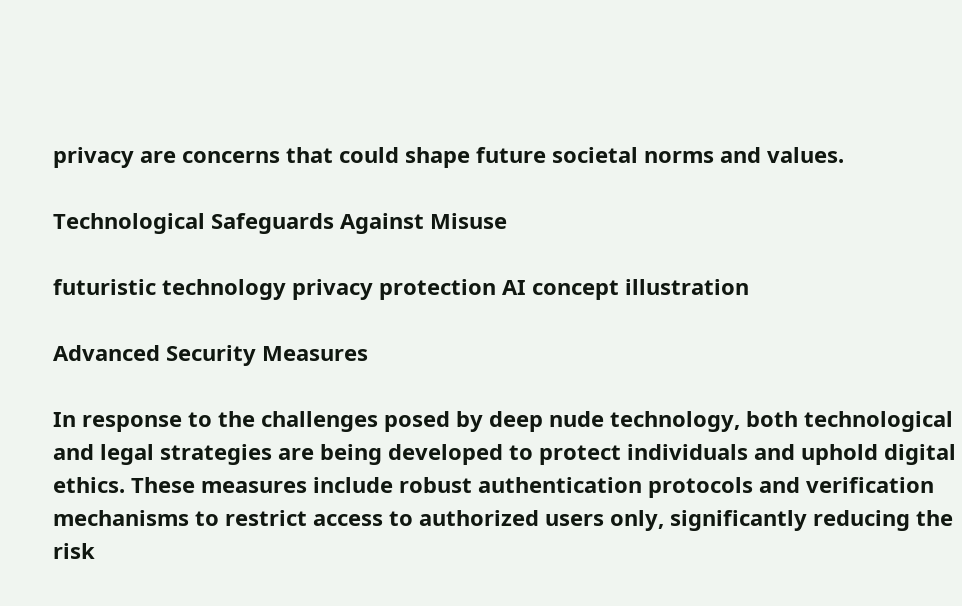privacy are concerns that could shape future societal norms and values.

Technological Safeguards Against Misuse

futuristic technology privacy protection AI concept illustration

Advanced Security Measures

In response to the challenges posed by deep nude technology, both technological and legal strategies are being developed to protect individuals and uphold digital ethics. These measures include robust authentication protocols and verification mechanisms to restrict access to authorized users only, significantly reducing the risk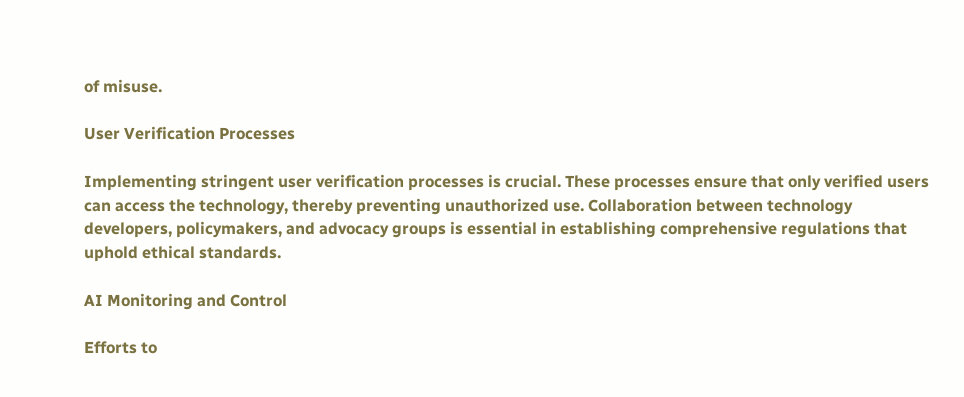of misuse.

User Verification Processes

Implementing stringent user verification processes is crucial. These processes ensure that only verified users can access the technology, thereby preventing unauthorized use. Collaboration between technology developers, policymakers, and advocacy groups is essential in establishing comprehensive regulations that uphold ethical standards.

AI Monitoring and Control

Efforts to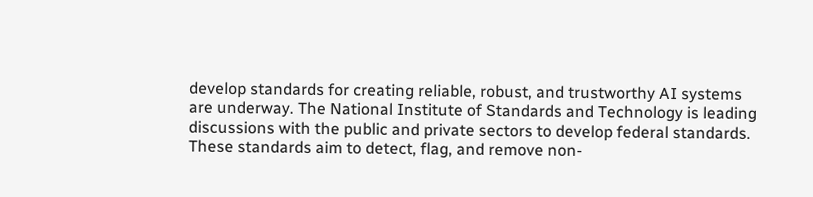develop standards for creating reliable, robust, and trustworthy AI systems are underway. The National Institute of Standards and Technology is leading discussions with the public and private sectors to develop federal standards. These standards aim to detect, flag, and remove non-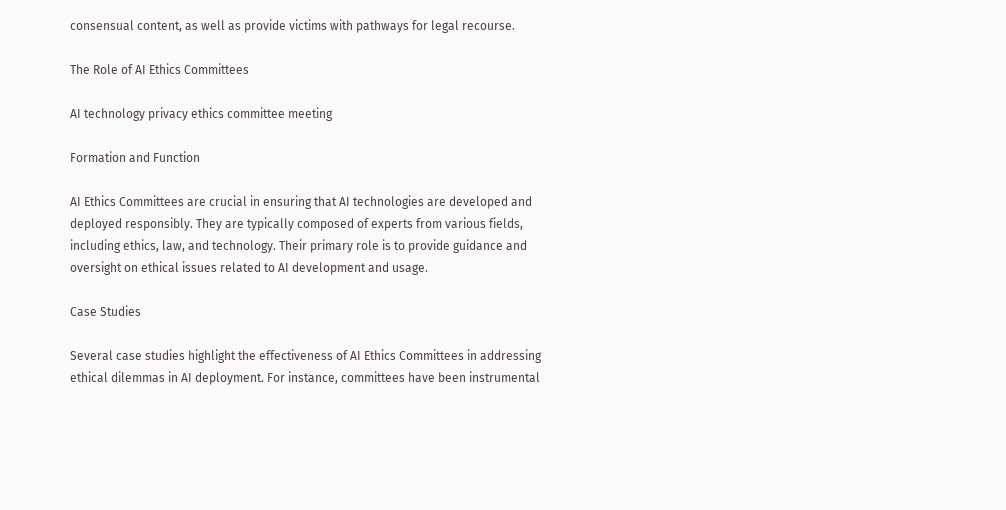consensual content, as well as provide victims with pathways for legal recourse.

The Role of AI Ethics Committees

AI technology privacy ethics committee meeting

Formation and Function

AI Ethics Committees are crucial in ensuring that AI technologies are developed and deployed responsibly. They are typically composed of experts from various fields, including ethics, law, and technology. Their primary role is to provide guidance and oversight on ethical issues related to AI development and usage.

Case Studies

Several case studies highlight the effectiveness of AI Ethics Committees in addressing ethical dilemmas in AI deployment. For instance, committees have been instrumental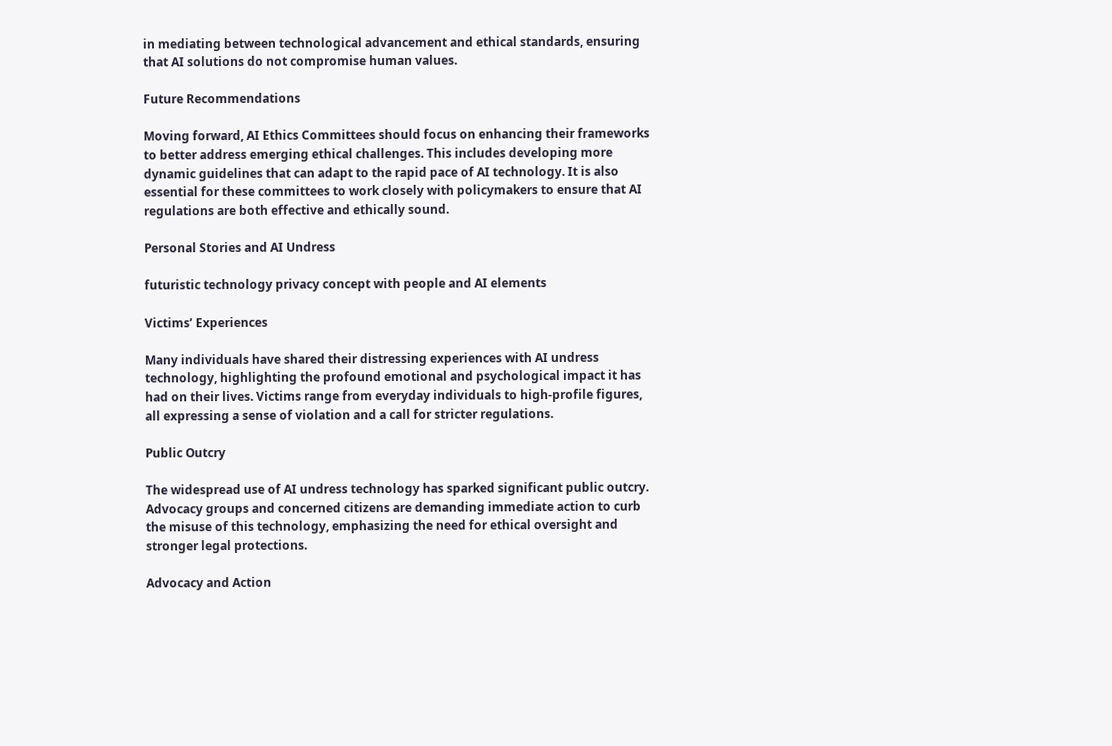in mediating between technological advancement and ethical standards, ensuring that AI solutions do not compromise human values.

Future Recommendations

Moving forward, AI Ethics Committees should focus on enhancing their frameworks to better address emerging ethical challenges. This includes developing more dynamic guidelines that can adapt to the rapid pace of AI technology. It is also essential for these committees to work closely with policymakers to ensure that AI regulations are both effective and ethically sound.

Personal Stories and AI Undress

futuristic technology privacy concept with people and AI elements

Victims’ Experiences

Many individuals have shared their distressing experiences with AI undress technology, highlighting the profound emotional and psychological impact it has had on their lives. Victims range from everyday individuals to high-profile figures, all expressing a sense of violation and a call for stricter regulations.

Public Outcry

The widespread use of AI undress technology has sparked significant public outcry. Advocacy groups and concerned citizens are demanding immediate action to curb the misuse of this technology, emphasizing the need for ethical oversight and stronger legal protections.

Advocacy and Action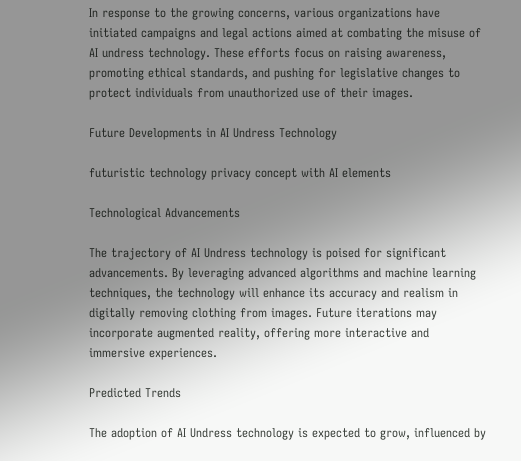In response to the growing concerns, various organizations have initiated campaigns and legal actions aimed at combating the misuse of AI undress technology. These efforts focus on raising awareness, promoting ethical standards, and pushing for legislative changes to protect individuals from unauthorized use of their images.

Future Developments in AI Undress Technology

futuristic technology privacy concept with AI elements

Technological Advancements

The trajectory of AI Undress technology is poised for significant advancements. By leveraging advanced algorithms and machine learning techniques, the technology will enhance its accuracy and realism in digitally removing clothing from images. Future iterations may incorporate augmented reality, offering more interactive and immersive experiences.

Predicted Trends

The adoption of AI Undress technology is expected to grow, influenced by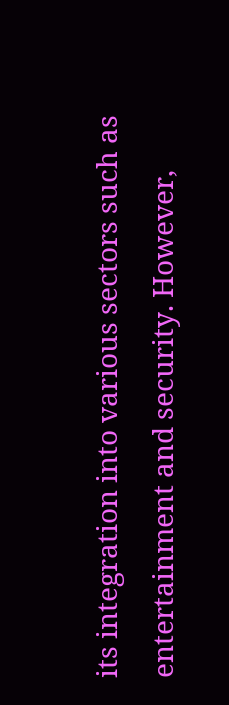its integration into various sectors such as entertainment and security. However,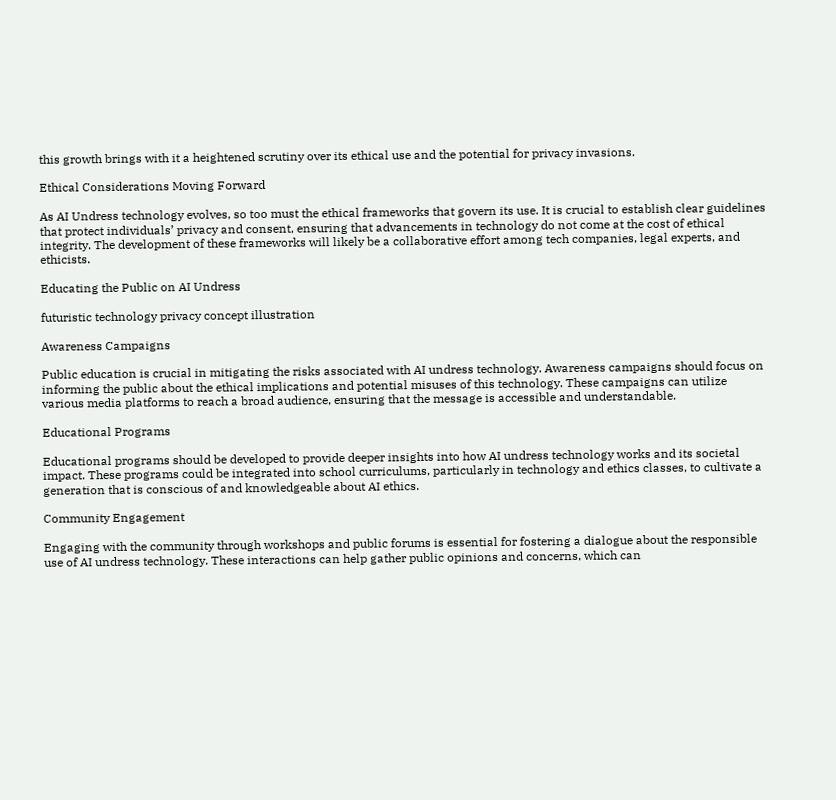this growth brings with it a heightened scrutiny over its ethical use and the potential for privacy invasions.

Ethical Considerations Moving Forward

As AI Undress technology evolves, so too must the ethical frameworks that govern its use. It is crucial to establish clear guidelines that protect individuals’ privacy and consent, ensuring that advancements in technology do not come at the cost of ethical integrity. The development of these frameworks will likely be a collaborative effort among tech companies, legal experts, and ethicists.

Educating the Public on AI Undress

futuristic technology privacy concept illustration

Awareness Campaigns

Public education is crucial in mitigating the risks associated with AI undress technology. Awareness campaigns should focus on informing the public about the ethical implications and potential misuses of this technology. These campaigns can utilize various media platforms to reach a broad audience, ensuring that the message is accessible and understandable.

Educational Programs

Educational programs should be developed to provide deeper insights into how AI undress technology works and its societal impact. These programs could be integrated into school curriculums, particularly in technology and ethics classes, to cultivate a generation that is conscious of and knowledgeable about AI ethics.

Community Engagement

Engaging with the community through workshops and public forums is essential for fostering a dialogue about the responsible use of AI undress technology. These interactions can help gather public opinions and concerns, which can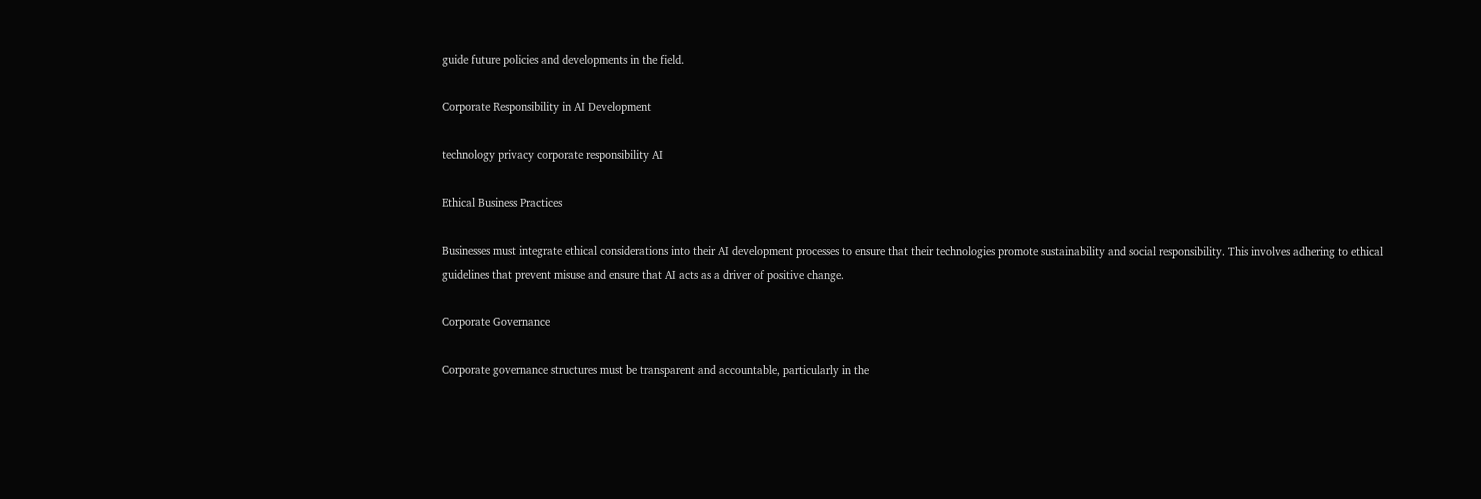guide future policies and developments in the field.

Corporate Responsibility in AI Development

technology privacy corporate responsibility AI

Ethical Business Practices

Businesses must integrate ethical considerations into their AI development processes to ensure that their technologies promote sustainability and social responsibility. This involves adhering to ethical guidelines that prevent misuse and ensure that AI acts as a driver of positive change.

Corporate Governance

Corporate governance structures must be transparent and accountable, particularly in the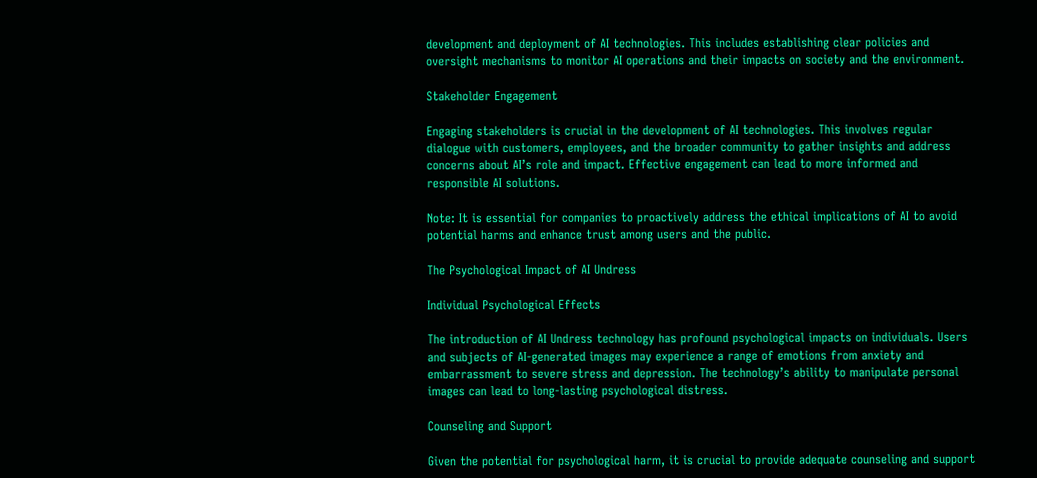development and deployment of AI technologies. This includes establishing clear policies and oversight mechanisms to monitor AI operations and their impacts on society and the environment.

Stakeholder Engagement

Engaging stakeholders is crucial in the development of AI technologies. This involves regular dialogue with customers, employees, and the broader community to gather insights and address concerns about AI’s role and impact. Effective engagement can lead to more informed and responsible AI solutions.

Note: It is essential for companies to proactively address the ethical implications of AI to avoid potential harms and enhance trust among users and the public.

The Psychological Impact of AI Undress

Individual Psychological Effects

The introduction of AI Undress technology has profound psychological impacts on individuals. Users and subjects of AI-generated images may experience a range of emotions from anxiety and embarrassment to severe stress and depression. The technology’s ability to manipulate personal images can lead to long-lasting psychological distress.

Counseling and Support

Given the potential for psychological harm, it is crucial to provide adequate counseling and support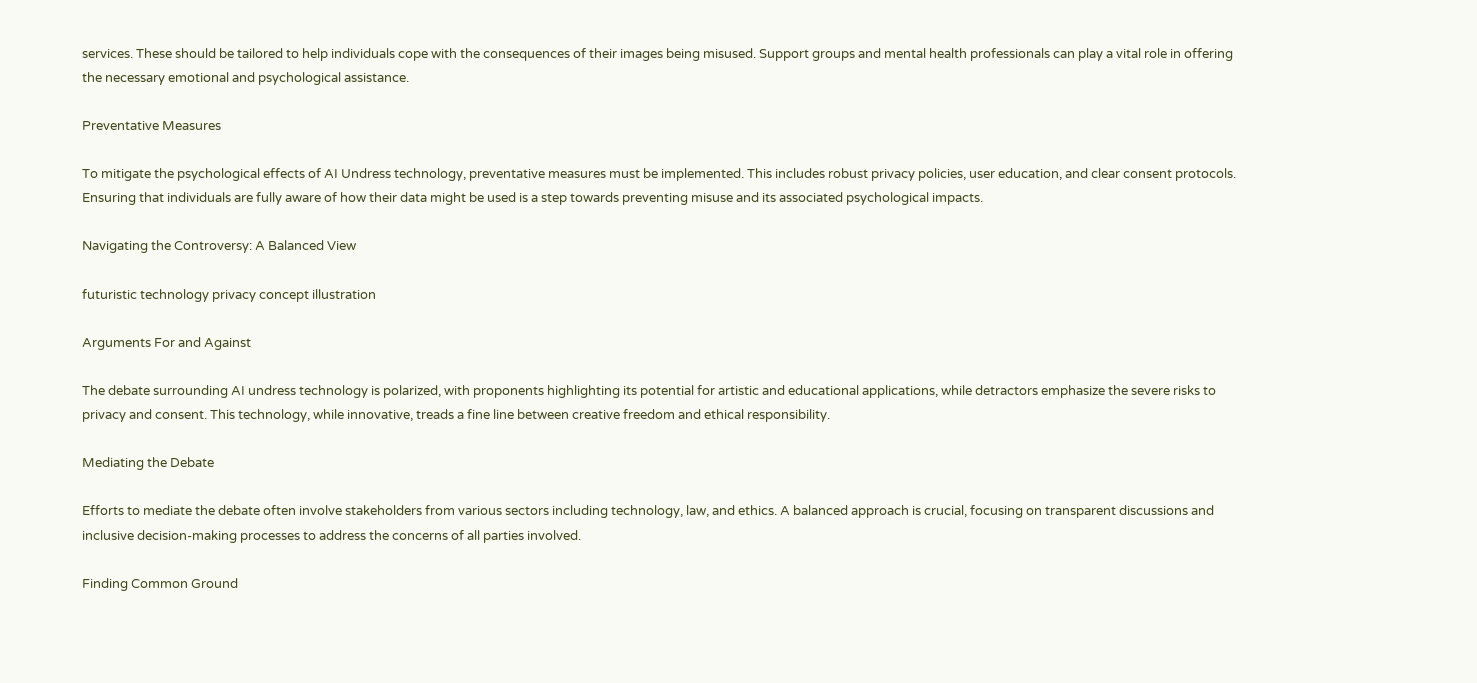services. These should be tailored to help individuals cope with the consequences of their images being misused. Support groups and mental health professionals can play a vital role in offering the necessary emotional and psychological assistance.

Preventative Measures

To mitigate the psychological effects of AI Undress technology, preventative measures must be implemented. This includes robust privacy policies, user education, and clear consent protocols. Ensuring that individuals are fully aware of how their data might be used is a step towards preventing misuse and its associated psychological impacts.

Navigating the Controversy: A Balanced View

futuristic technology privacy concept illustration

Arguments For and Against

The debate surrounding AI undress technology is polarized, with proponents highlighting its potential for artistic and educational applications, while detractors emphasize the severe risks to privacy and consent. This technology, while innovative, treads a fine line between creative freedom and ethical responsibility.

Mediating the Debate

Efforts to mediate the debate often involve stakeholders from various sectors including technology, law, and ethics. A balanced approach is crucial, focusing on transparent discussions and inclusive decision-making processes to address the concerns of all parties involved.

Finding Common Ground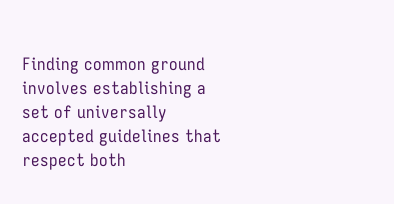Finding common ground involves establishing a set of universally accepted guidelines that respect both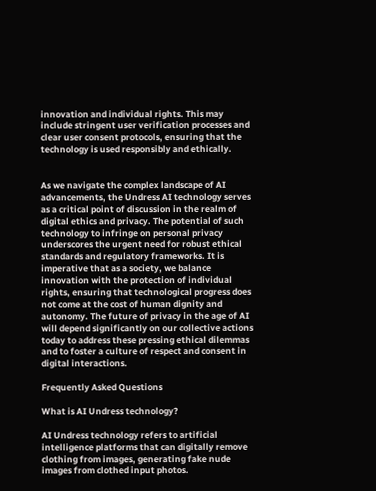innovation and individual rights. This may include stringent user verification processes and clear user consent protocols, ensuring that the technology is used responsibly and ethically.


As we navigate the complex landscape of AI advancements, the Undress AI technology serves as a critical point of discussion in the realm of digital ethics and privacy. The potential of such technology to infringe on personal privacy underscores the urgent need for robust ethical standards and regulatory frameworks. It is imperative that as a society, we balance innovation with the protection of individual rights, ensuring that technological progress does not come at the cost of human dignity and autonomy. The future of privacy in the age of AI will depend significantly on our collective actions today to address these pressing ethical dilemmas and to foster a culture of respect and consent in digital interactions.

Frequently Asked Questions

What is AI Undress technology?

AI Undress technology refers to artificial intelligence platforms that can digitally remove clothing from images, generating fake nude images from clothed input photos.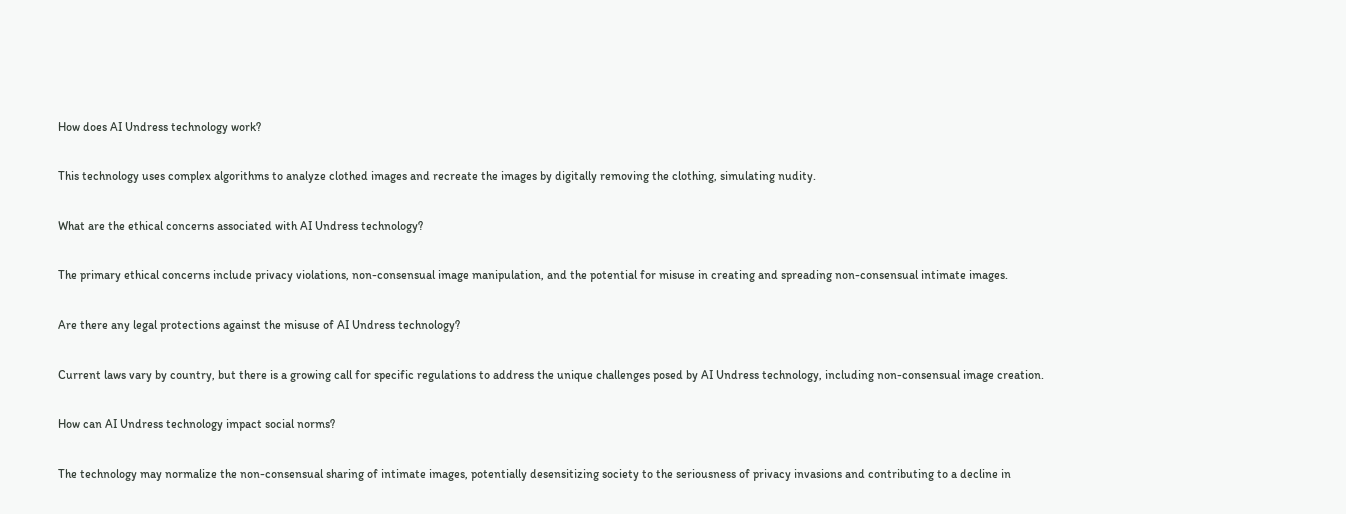How does AI Undress technology work?

This technology uses complex algorithms to analyze clothed images and recreate the images by digitally removing the clothing, simulating nudity.

What are the ethical concerns associated with AI Undress technology?

The primary ethical concerns include privacy violations, non-consensual image manipulation, and the potential for misuse in creating and spreading non-consensual intimate images.

Are there any legal protections against the misuse of AI Undress technology?

Current laws vary by country, but there is a growing call for specific regulations to address the unique challenges posed by AI Undress technology, including non-consensual image creation.

How can AI Undress technology impact social norms?

The technology may normalize the non-consensual sharing of intimate images, potentially desensitizing society to the seriousness of privacy invasions and contributing to a decline in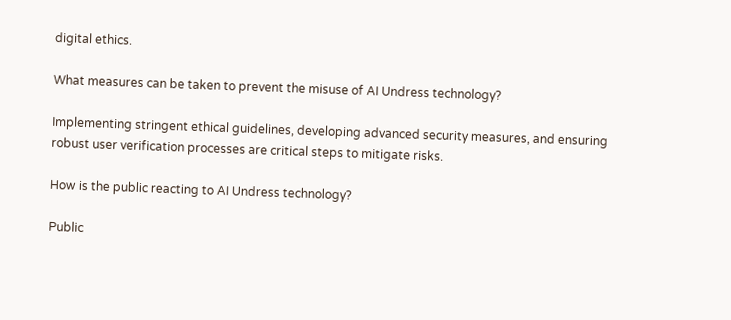digital ethics.

What measures can be taken to prevent the misuse of AI Undress technology?

Implementing stringent ethical guidelines, developing advanced security measures, and ensuring robust user verification processes are critical steps to mitigate risks.

How is the public reacting to AI Undress technology?

Public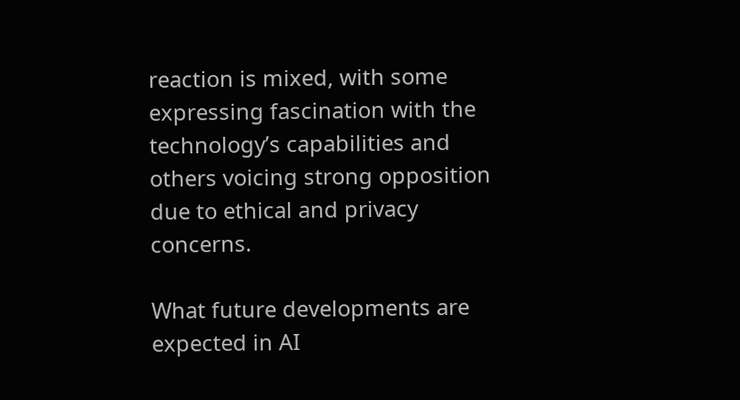reaction is mixed, with some expressing fascination with the technology’s capabilities and others voicing strong opposition due to ethical and privacy concerns.

What future developments are expected in AI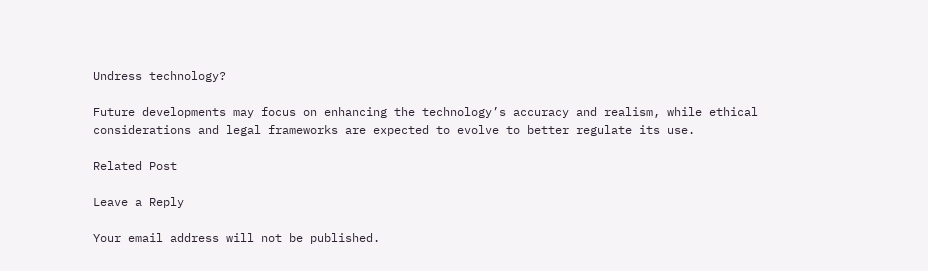Undress technology?

Future developments may focus on enhancing the technology’s accuracy and realism, while ethical considerations and legal frameworks are expected to evolve to better regulate its use.

Related Post

Leave a Reply

Your email address will not be published.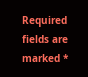Required fields are marked *